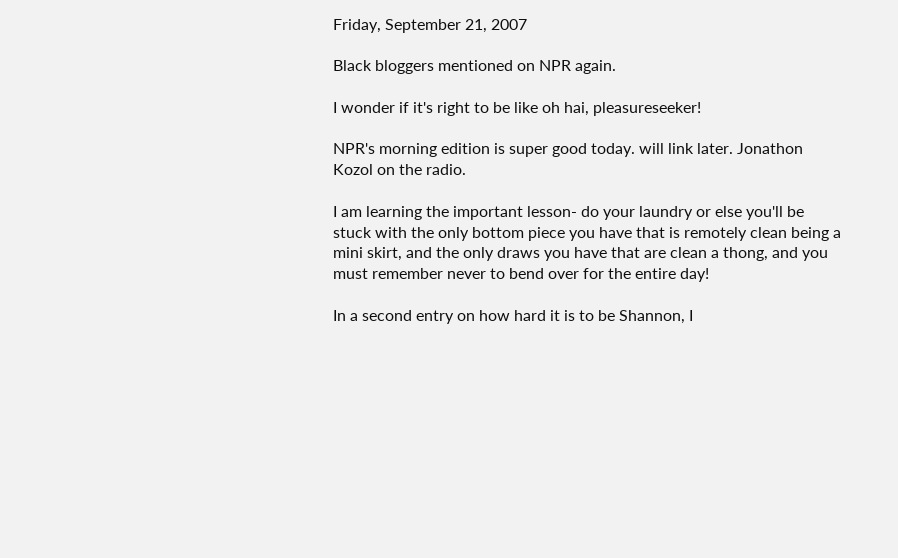Friday, September 21, 2007

Black bloggers mentioned on NPR again.

I wonder if it's right to be like oh hai, pleasureseeker!

NPR's morning edition is super good today. will link later. Jonathon Kozol on the radio.

I am learning the important lesson- do your laundry or else you'll be stuck with the only bottom piece you have that is remotely clean being a mini skirt, and the only draws you have that are clean a thong, and you must remember never to bend over for the entire day!

In a second entry on how hard it is to be Shannon, I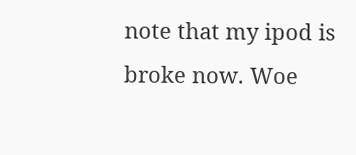note that my ipod is broke now. Woe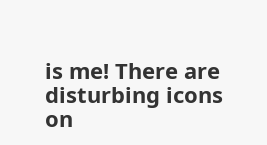is me! There are disturbing icons on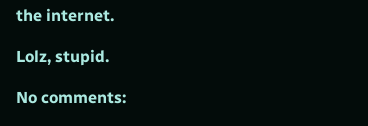the internet.

Lolz, stupid.

No comments: